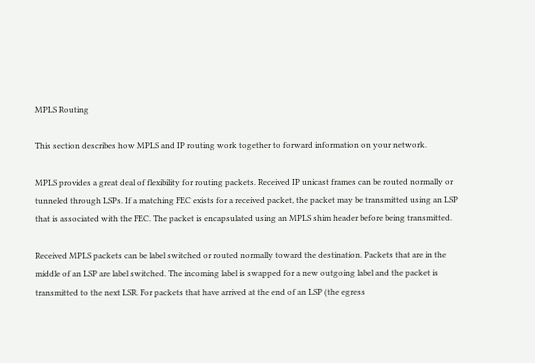MPLS Routing

This section describes how MPLS and IP routing work together to forward information on your network.

MPLS provides a great deal of flexibility for routing packets. Received IP unicast frames can be routed normally or tunneled through LSPs. If a matching FEC exists for a received packet, the packet may be transmitted using an LSP that is associated with the FEC. The packet is encapsulated using an MPLS shim header before being transmitted.

Received MPLS packets can be label switched or routed normally toward the destination. Packets that are in the middle of an LSP are label switched. The incoming label is swapped for a new outgoing label and the packet is transmitted to the next LSR. For packets that have arrived at the end of an LSP (the egress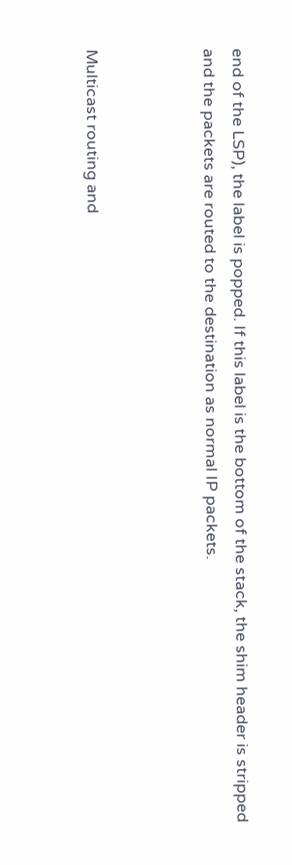end of the LSP), the label is popped. If this label is the bottom of the stack, the shim header is stripped and the packets are routed to the destination as normal IP packets.



Multicast routing and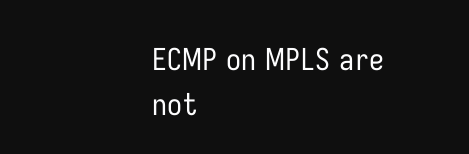ECMP on MPLS are not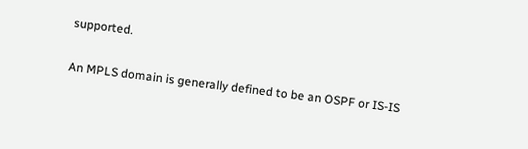supported.

An MPLS domain is generally defined to be an OSPF or IS-IS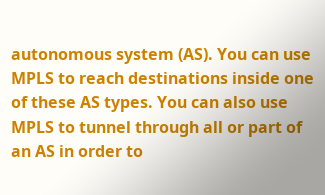autonomous system (AS). You can use MPLS to reach destinations inside one of these AS types. You can also use MPLS to tunnel through all or part of an AS in order to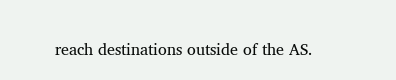reach destinations outside of the AS.